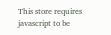This store requires javascript to be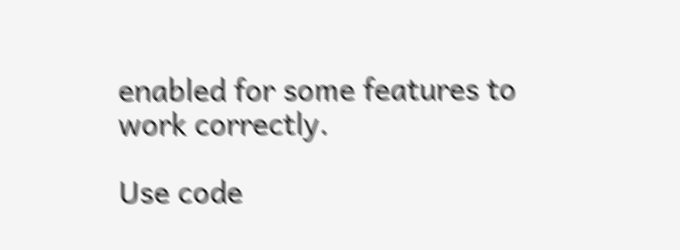enabled for some features to work correctly.

Use code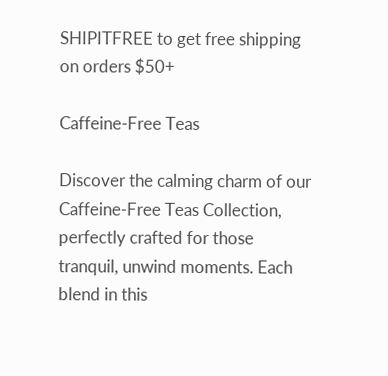SHIPITFREE to get free shipping on orders $50+

Caffeine-Free Teas

Discover the calming charm of our Caffeine-Free Teas Collection, perfectly crafted for those tranquil, unwind moments. Each blend in this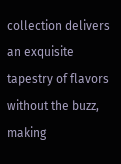collection delivers an exquisite tapestry of flavors without the buzz, making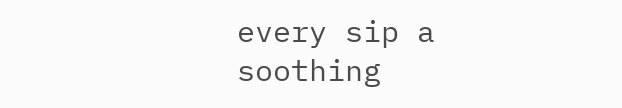every sip a soothing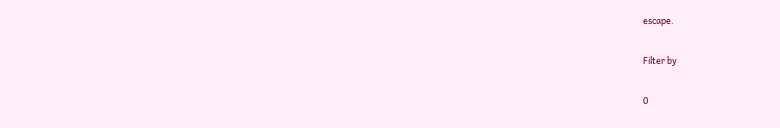escape.

Filter by

0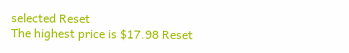selected Reset
The highest price is $17.98 Reset